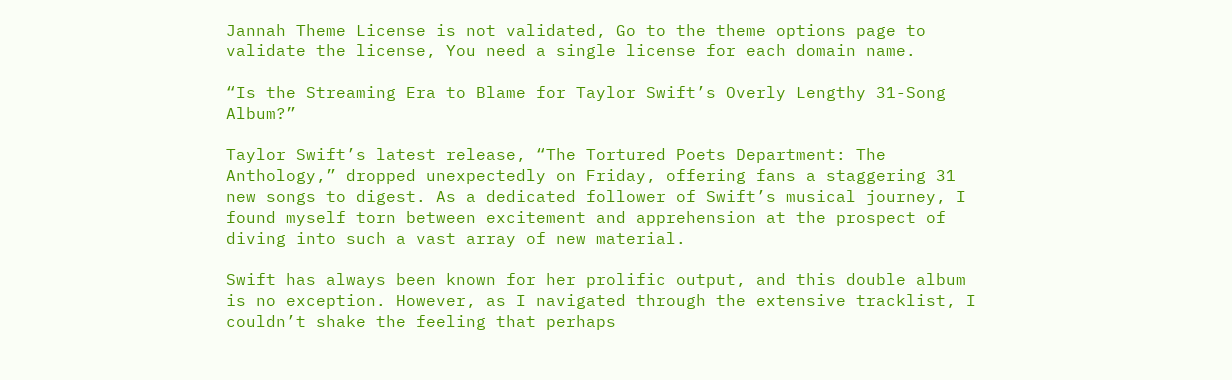Jannah Theme License is not validated, Go to the theme options page to validate the license, You need a single license for each domain name.

“Is the Streaming Era to Blame for Taylor Swift’s Overly Lengthy 31-Song Album?”

Taylor Swift’s latest release, “The Tortured Poets Department: The Anthology,” dropped unexpectedly on Friday, offering fans a staggering 31 new songs to digest. As a dedicated follower of Swift’s musical journey, I found myself torn between excitement and apprehension at the prospect of diving into such a vast array of new material.

Swift has always been known for her prolific output, and this double album is no exception. However, as I navigated through the extensive tracklist, I couldn’t shake the feeling that perhaps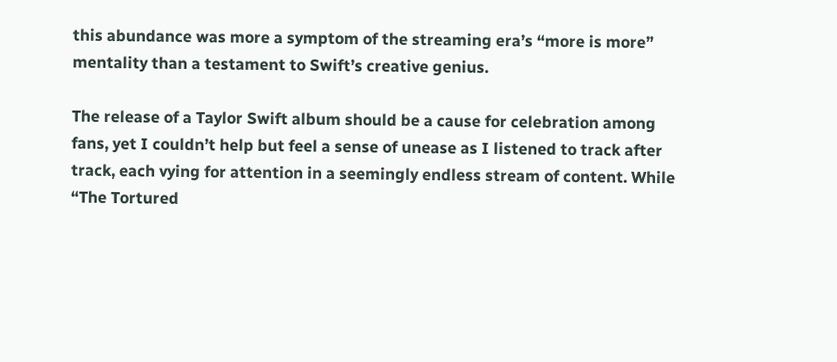this abundance was more a symptom of the streaming era’s “more is more” mentality than a testament to Swift’s creative genius.

The release of a Taylor Swift album should be a cause for celebration among fans, yet I couldn’t help but feel a sense of unease as I listened to track after track, each vying for attention in a seemingly endless stream of content. While “The Tortured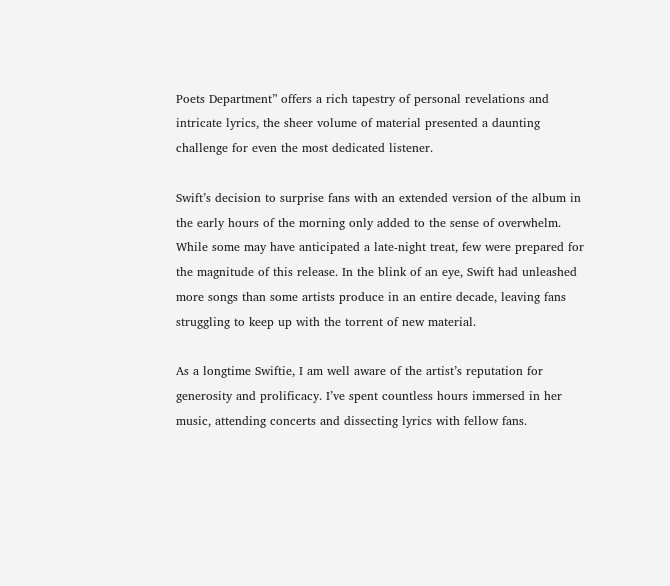Poets Department” offers a rich tapestry of personal revelations and intricate lyrics, the sheer volume of material presented a daunting challenge for even the most dedicated listener.

Swift’s decision to surprise fans with an extended version of the album in the early hours of the morning only added to the sense of overwhelm. While some may have anticipated a late-night treat, few were prepared for the magnitude of this release. In the blink of an eye, Swift had unleashed more songs than some artists produce in an entire decade, leaving fans struggling to keep up with the torrent of new material.

As a longtime Swiftie, I am well aware of the artist’s reputation for generosity and prolificacy. I’ve spent countless hours immersed in her music, attending concerts and dissecting lyrics with fellow fans.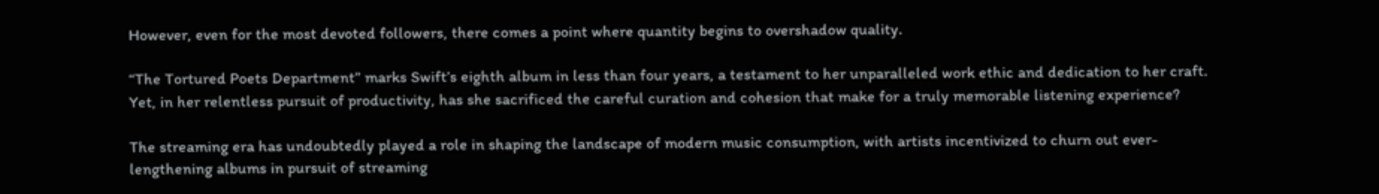However, even for the most devoted followers, there comes a point where quantity begins to overshadow quality.

“The Tortured Poets Department” marks Swift’s eighth album in less than four years, a testament to her unparalleled work ethic and dedication to her craft. Yet, in her relentless pursuit of productivity, has she sacrificed the careful curation and cohesion that make for a truly memorable listening experience?

The streaming era has undoubtedly played a role in shaping the landscape of modern music consumption, with artists incentivized to churn out ever-lengthening albums in pursuit of streaming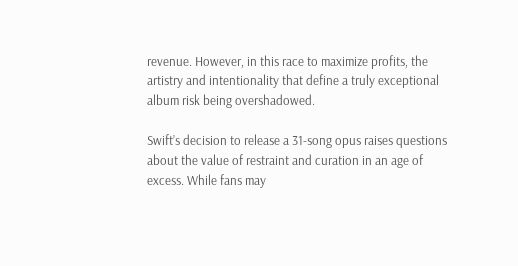revenue. However, in this race to maximize profits, the artistry and intentionality that define a truly exceptional album risk being overshadowed.

Swift’s decision to release a 31-song opus raises questions about the value of restraint and curation in an age of excess. While fans may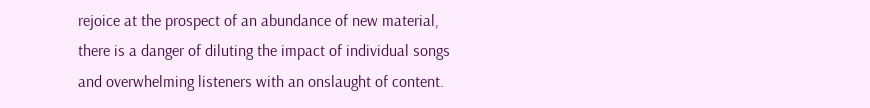rejoice at the prospect of an abundance of new material, there is a danger of diluting the impact of individual songs and overwhelming listeners with an onslaught of content.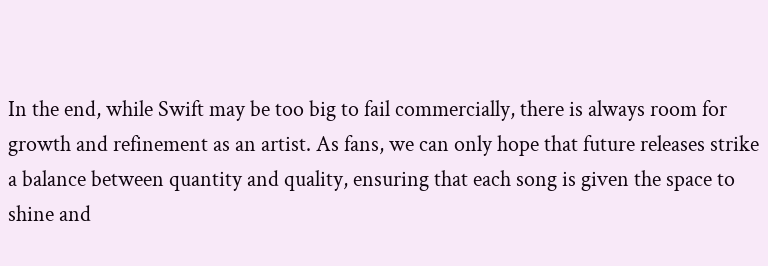In the end, while Swift may be too big to fail commercially, there is always room for growth and refinement as an artist. As fans, we can only hope that future releases strike a balance between quantity and quality, ensuring that each song is given the space to shine and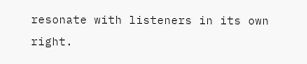resonate with listeners in its own right.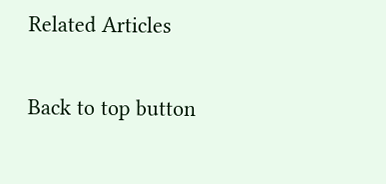Related Articles

Back to top button